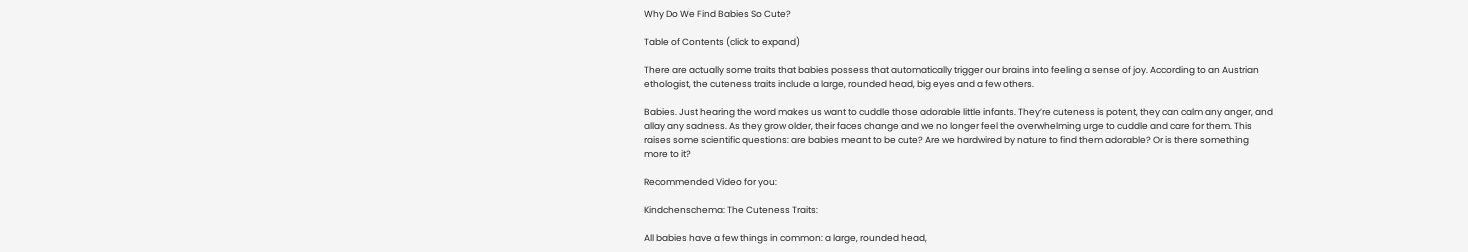Why Do We Find Babies So Cute?

Table of Contents (click to expand)

There are actually some traits that babies possess that automatically trigger our brains into feeling a sense of joy. According to an Austrian ethologist, the cuteness traits include a large, rounded head, big eyes and a few others.

Babies. Just hearing the word makes us want to cuddle those adorable little infants. They’re cuteness is potent, they can calm any anger, and allay any sadness. As they grow older, their faces change and we no longer feel the overwhelming urge to cuddle and care for them. This raises some scientific questions: are babies meant to be cute? Are we hardwired by nature to find them adorable? Or is there something more to it?

Recommended Video for you:

Kindchenschema: The Cuteness Traits:

All babies have a few things in common: a large, rounded head,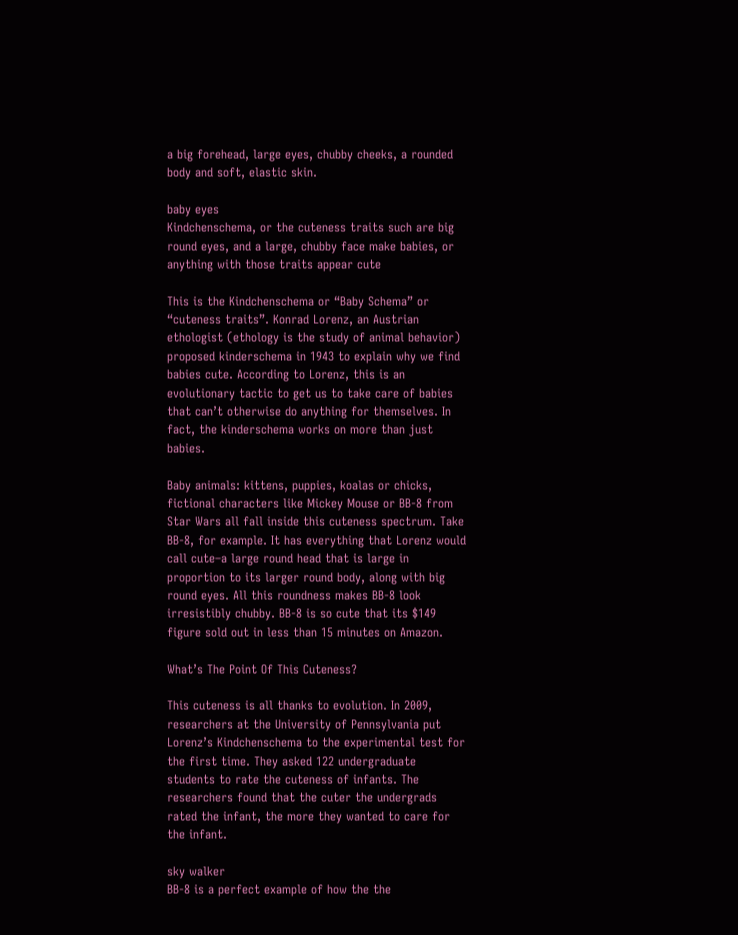a big forehead, large eyes, chubby cheeks, a rounded body and soft, elastic skin.

baby eyes
Kindchenschema, or the cuteness traits such are big round eyes, and a large, chubby face make babies, or anything with those traits appear cute

This is the Kindchenschema or “Baby Schema” or “cuteness traits”. Konrad Lorenz, an Austrian ethologist (ethology is the study of animal behavior) proposed kinderschema in 1943 to explain why we find babies cute. According to Lorenz, this is an evolutionary tactic to get us to take care of babies that can’t otherwise do anything for themselves. In fact, the kinderschema works on more than just babies.

Baby animals: kittens, puppies, koalas or chicks, fictional characters like Mickey Mouse or BB-8 from Star Wars all fall inside this cuteness spectrum. Take BB-8, for example. It has everything that Lorenz would call cute–a large round head that is large in proportion to its larger round body, along with big round eyes. All this roundness makes BB-8 look irresistibly chubby. BB-8 is so cute that its $149 figure sold out in less than 15 minutes on Amazon.

What’s The Point Of This Cuteness?

This cuteness is all thanks to evolution. In 2009, researchers at the University of Pennsylvania put Lorenz’s Kindchenschema to the experimental test for the first time. They asked 122 undergraduate students to rate the cuteness of infants. The researchers found that the cuter the undergrads rated the infant, the more they wanted to care for the infant.

sky walker
BB-8 is a perfect example of how the the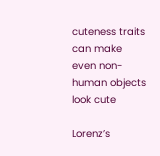cuteness traits can make even non-human objects look cute

Lorenz’s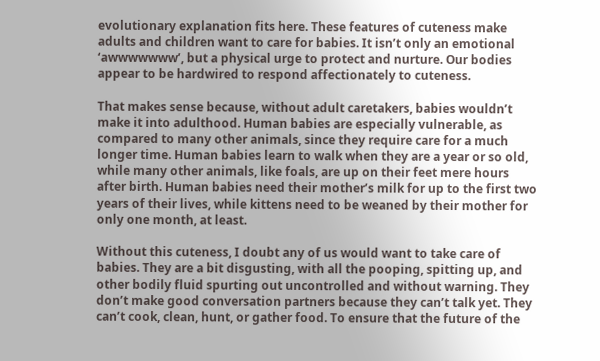evolutionary explanation fits here. These features of cuteness make adults and children want to care for babies. It isn’t only an emotional ‘awwwwwww’, but a physical urge to protect and nurture. Our bodies appear to be hardwired to respond affectionately to cuteness.

That makes sense because, without adult caretakers, babies wouldn’t make it into adulthood. Human babies are especially vulnerable, as compared to many other animals, since they require care for a much longer time. Human babies learn to walk when they are a year or so old, while many other animals, like foals, are up on their feet mere hours after birth. Human babies need their mother’s milk for up to the first two years of their lives, while kittens need to be weaned by their mother for only one month, at least.

Without this cuteness, I doubt any of us would want to take care of babies. They are a bit disgusting, with all the pooping, spitting up, and other bodily fluid spurting out uncontrolled and without warning. They don’t make good conversation partners because they can’t talk yet. They can’t cook, clean, hunt, or gather food. To ensure that the future of the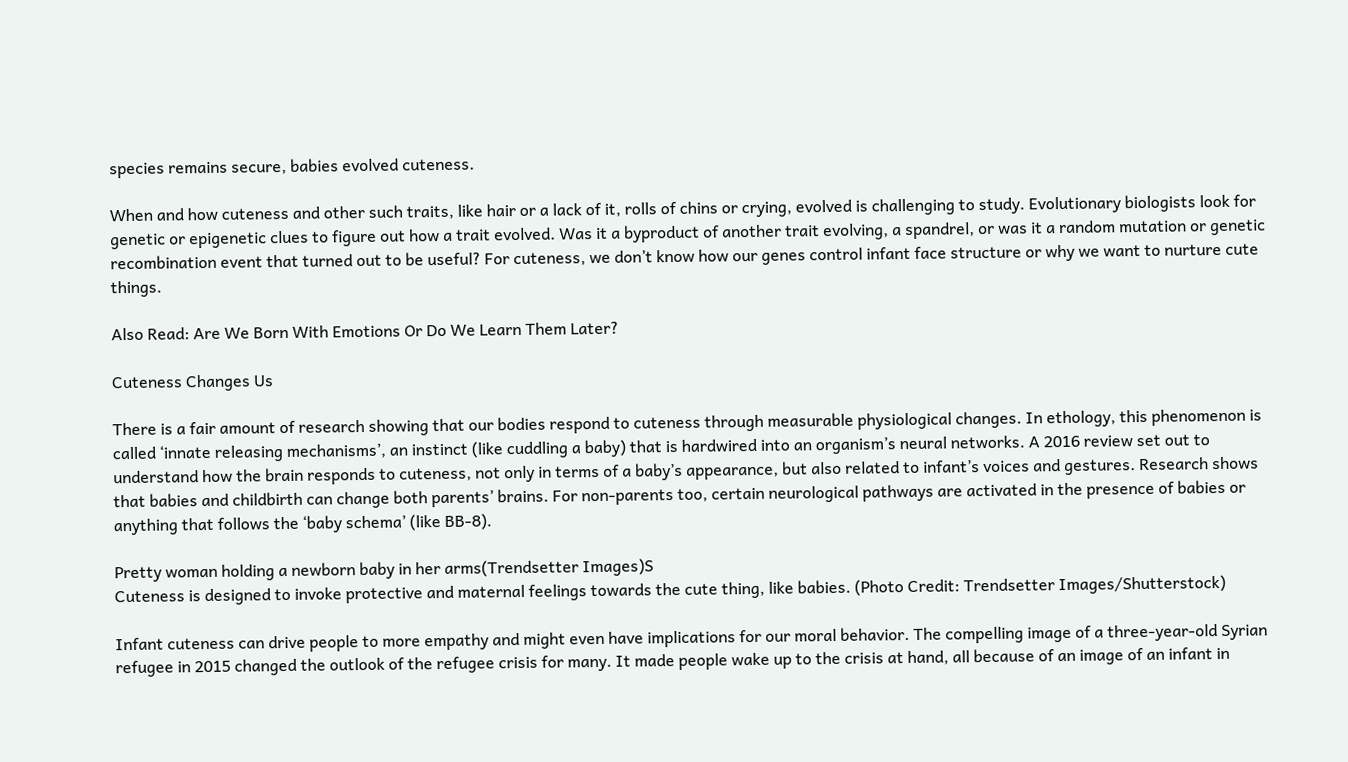species remains secure, babies evolved cuteness.

When and how cuteness and other such traits, like hair or a lack of it, rolls of chins or crying, evolved is challenging to study. Evolutionary biologists look for genetic or epigenetic clues to figure out how a trait evolved. Was it a byproduct of another trait evolving, a spandrel, or was it a random mutation or genetic recombination event that turned out to be useful? For cuteness, we don’t know how our genes control infant face structure or why we want to nurture cute things.

Also Read: Are We Born With Emotions Or Do We Learn Them Later?

Cuteness Changes Us

There is a fair amount of research showing that our bodies respond to cuteness through measurable physiological changes. In ethology, this phenomenon is called ‘innate releasing mechanisms’, an instinct (like cuddling a baby) that is hardwired into an organism’s neural networks. A 2016 review set out to understand how the brain responds to cuteness, not only in terms of a baby’s appearance, but also related to infant’s voices and gestures. Research shows that babies and childbirth can change both parents’ brains. For non-parents too, certain neurological pathways are activated in the presence of babies or anything that follows the ‘baby schema’ (like BB-8).

Pretty woman holding a newborn baby in her arms(Trendsetter Images)S
Cuteness is designed to invoke protective and maternal feelings towards the cute thing, like babies. (Photo Credit: Trendsetter Images/Shutterstock)

Infant cuteness can drive people to more empathy and might even have implications for our moral behavior. The compelling image of a three-year-old Syrian refugee in 2015 changed the outlook of the refugee crisis for many. It made people wake up to the crisis at hand, all because of an image of an infant in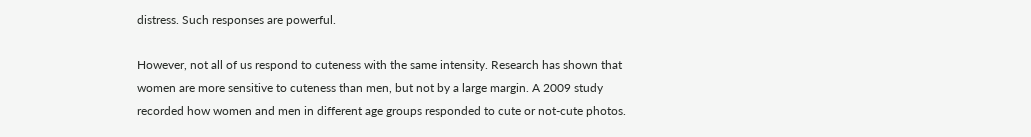distress. Such responses are powerful.

However, not all of us respond to cuteness with the same intensity. Research has shown that women are more sensitive to cuteness than men, but not by a large margin. A 2009 study recorded how women and men in different age groups responded to cute or not-cute photos.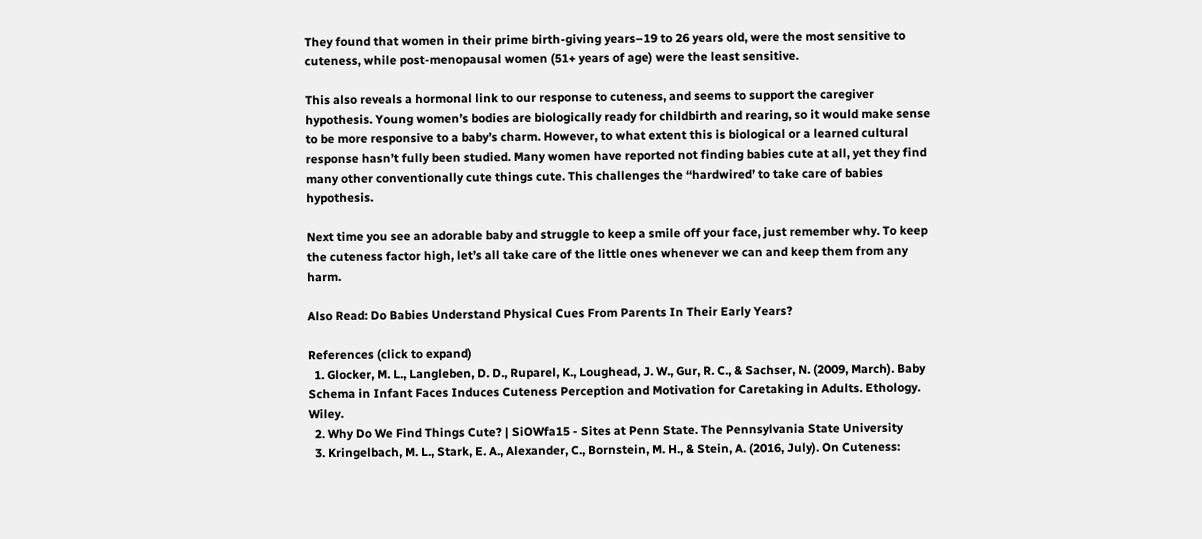They found that women in their prime birth-giving years–19 to 26 years old, were the most sensitive to cuteness, while post-menopausal women (51+ years of age) were the least sensitive.

This also reveals a hormonal link to our response to cuteness, and seems to support the caregiver hypothesis. Young women’s bodies are biologically ready for childbirth and rearing, so it would make sense to be more responsive to a baby’s charm. However, to what extent this is biological or a learned cultural response hasn’t fully been studied. Many women have reported not finding babies cute at all, yet they find many other conventionally cute things cute. This challenges the ‘‘hardwired’ to take care of babies hypothesis.

Next time you see an adorable baby and struggle to keep a smile off your face, just remember why. To keep the cuteness factor high, let’s all take care of the little ones whenever we can and keep them from any harm.

Also Read: Do Babies Understand Physical Cues From Parents In Their Early Years?

References (click to expand)
  1. Glocker, M. L., Langleben, D. D., Ruparel, K., Loughead, J. W., Gur, R. C., & Sachser, N. (2009, March). Baby Schema in Infant Faces Induces Cuteness Perception and Motivation for Caretaking in Adults. Ethology. Wiley.
  2. Why Do We Find Things Cute? | SiOWfa15 - Sites at Penn State. The Pennsylvania State University
  3. Kringelbach, M. L., Stark, E. A., Alexander, C., Bornstein, M. H., & Stein, A. (2016, July). On Cuteness: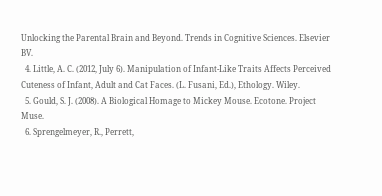Unlocking the Parental Brain and Beyond. Trends in Cognitive Sciences. Elsevier BV.
  4. Little, A. C. (2012, July 6). Manipulation of Infant-Like Traits Affects Perceived Cuteness of Infant, Adult and Cat Faces. (L. Fusani, Ed.), Ethology. Wiley.
  5. Gould, S. J. (2008). A Biological Homage to Mickey Mouse. Ecotone. Project Muse.
  6. Sprengelmeyer, R., Perrett,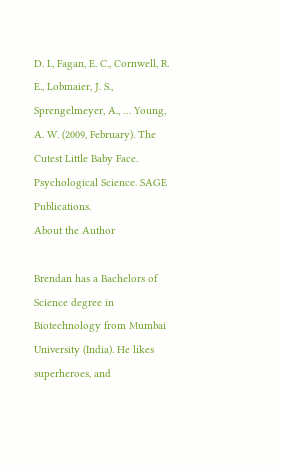D. I., Fagan, E. C., Cornwell, R. E., Lobmaier, J. S., Sprengelmeyer, A., … Young, A. W. (2009, February). The Cutest Little Baby Face. Psychological Science. SAGE Publications.
About the Author

Brendan has a Bachelors of Science degree in Biotechnology from Mumbai University (India). He likes superheroes, and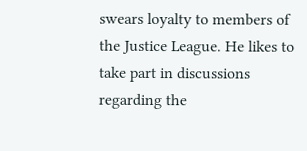swears loyalty to members of the Justice League. He likes to take part in discussions regarding the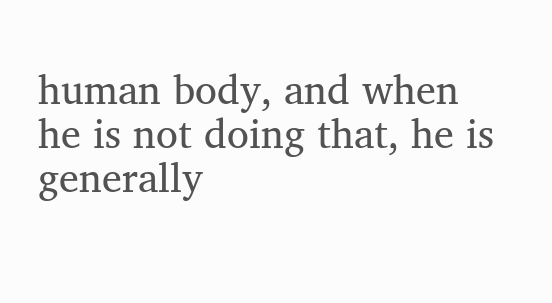human body, and when he is not doing that, he is generally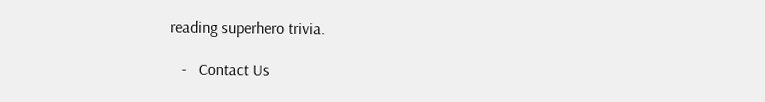reading superhero trivia.

   -   Contact Us